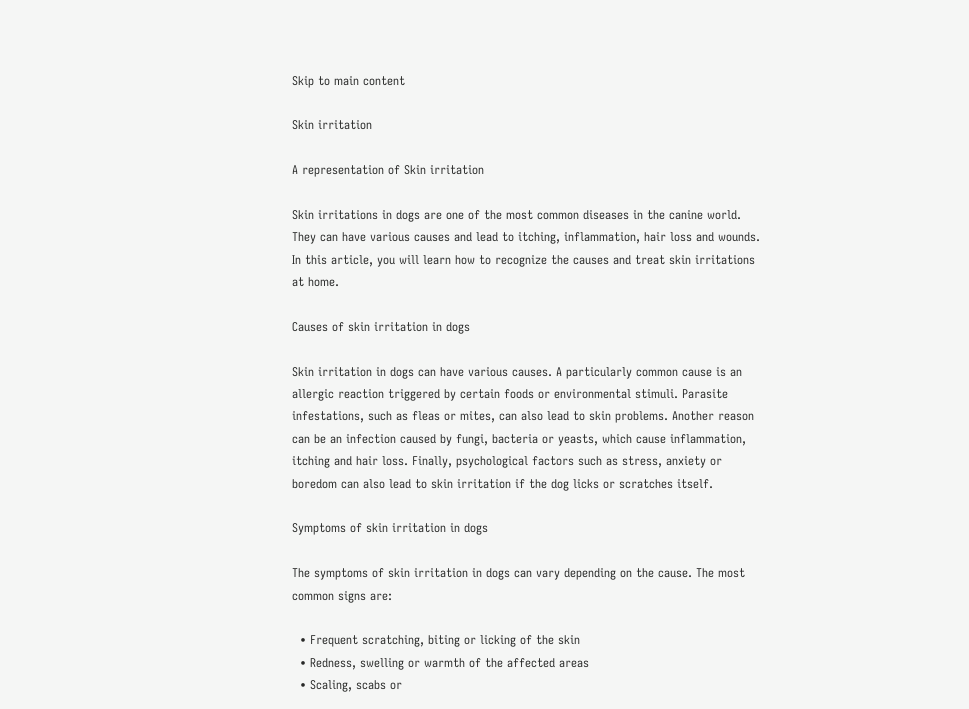Skip to main content

Skin irritation

A representation of Skin irritation

Skin irritations in dogs are one of the most common diseases in the canine world. They can have various causes and lead to itching, inflammation, hair loss and wounds. In this article, you will learn how to recognize the causes and treat skin irritations at home.

Causes of skin irritation in dogs

Skin irritation in dogs can have various causes. A particularly common cause is an allergic reaction triggered by certain foods or environmental stimuli. Parasite infestations, such as fleas or mites, can also lead to skin problems. Another reason can be an infection caused by fungi, bacteria or yeasts, which cause inflammation, itching and hair loss. Finally, psychological factors such as stress, anxiety or boredom can also lead to skin irritation if the dog licks or scratches itself.

Symptoms of skin irritation in dogs

The symptoms of skin irritation in dogs can vary depending on the cause. The most common signs are:

  • Frequent scratching, biting or licking of the skin
  • Redness, swelling or warmth of the affected areas
  • Scaling, scabs or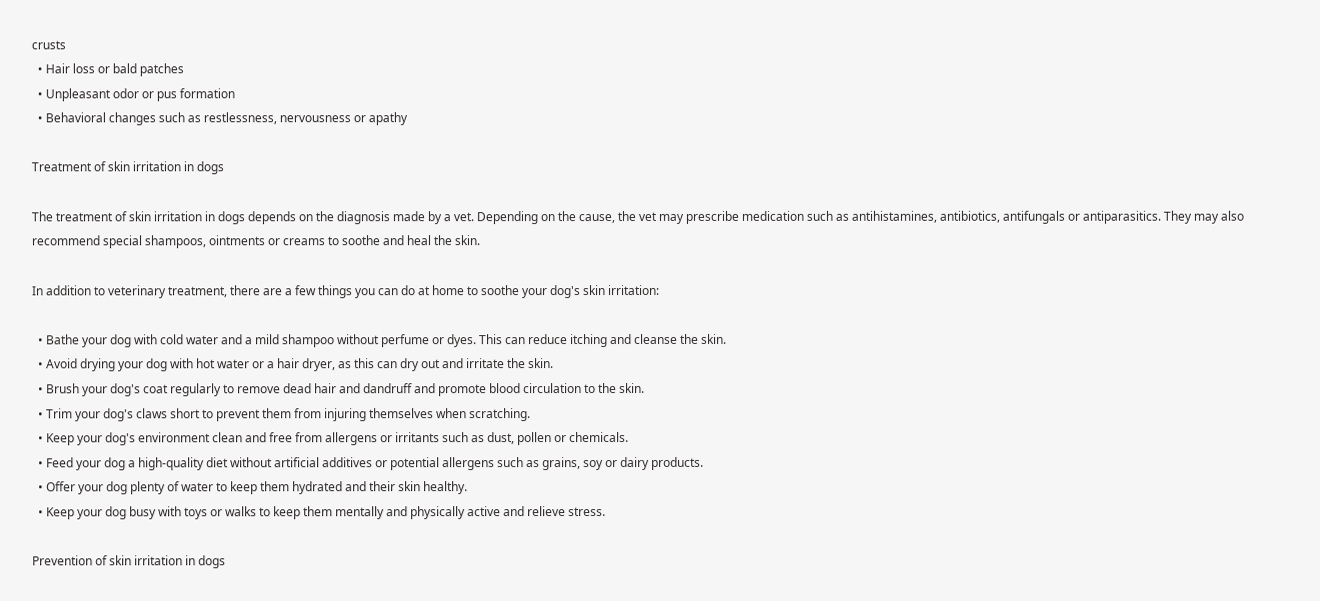crusts
  • Hair loss or bald patches
  • Unpleasant odor or pus formation
  • Behavioral changes such as restlessness, nervousness or apathy

Treatment of skin irritation in dogs

The treatment of skin irritation in dogs depends on the diagnosis made by a vet. Depending on the cause, the vet may prescribe medication such as antihistamines, antibiotics, antifungals or antiparasitics. They may also recommend special shampoos, ointments or creams to soothe and heal the skin.

In addition to veterinary treatment, there are a few things you can do at home to soothe your dog's skin irritation:

  • Bathe your dog with cold water and a mild shampoo without perfume or dyes. This can reduce itching and cleanse the skin.
  • Avoid drying your dog with hot water or a hair dryer, as this can dry out and irritate the skin.
  • Brush your dog's coat regularly to remove dead hair and dandruff and promote blood circulation to the skin.
  • Trim your dog's claws short to prevent them from injuring themselves when scratching.
  • Keep your dog's environment clean and free from allergens or irritants such as dust, pollen or chemicals.
  • Feed your dog a high-quality diet without artificial additives or potential allergens such as grains, soy or dairy products.
  • Offer your dog plenty of water to keep them hydrated and their skin healthy.
  • Keep your dog busy with toys or walks to keep them mentally and physically active and relieve stress.

Prevention of skin irritation in dogs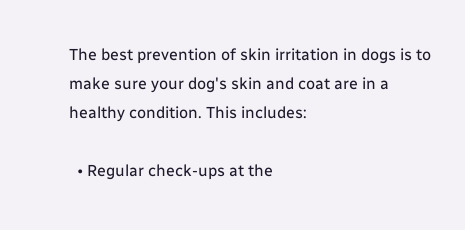The best prevention of skin irritation in dogs is to make sure your dog's skin and coat are in a healthy condition. This includes:

  • Regular check-ups at the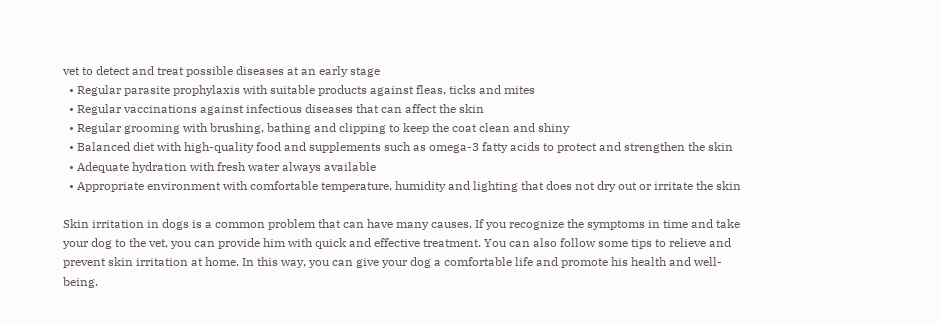vet to detect and treat possible diseases at an early stage
  • Regular parasite prophylaxis with suitable products against fleas, ticks and mites
  • Regular vaccinations against infectious diseases that can affect the skin
  • Regular grooming with brushing, bathing and clipping to keep the coat clean and shiny
  • Balanced diet with high-quality food and supplements such as omega-3 fatty acids to protect and strengthen the skin
  • Adequate hydration with fresh water always available
  • Appropriate environment with comfortable temperature, humidity and lighting that does not dry out or irritate the skin

Skin irritation in dogs is a common problem that can have many causes. If you recognize the symptoms in time and take your dog to the vet, you can provide him with quick and effective treatment. You can also follow some tips to relieve and prevent skin irritation at home. In this way, you can give your dog a comfortable life and promote his health and well-being.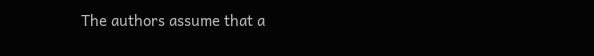The authors assume that a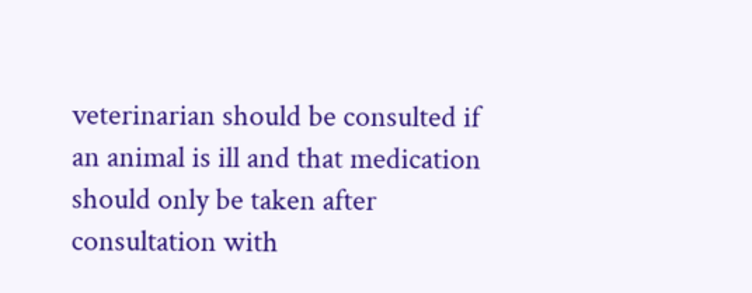veterinarian should be consulted if an animal is ill and that medication should only be taken after consultation with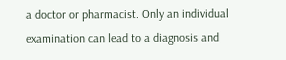a doctor or pharmacist. Only an individual examination can lead to a diagnosis and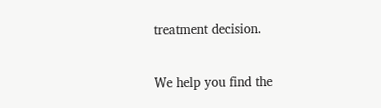treatment decision.

We help you find the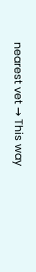nearest vet → This way